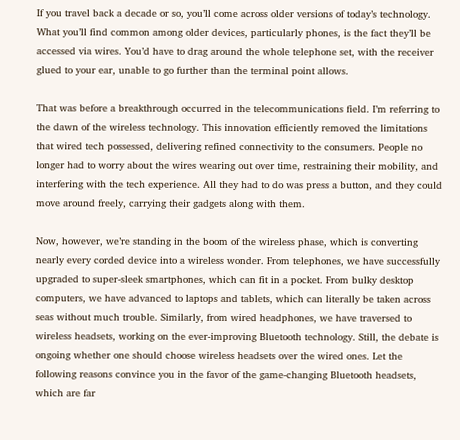If you travel back a decade or so, you’ll come across older versions of today’s technology. What you’ll find common among older devices, particularly phones, is the fact they’ll be accessed via wires. You’d have to drag around the whole telephone set, with the receiver glued to your ear, unable to go further than the terminal point allows.

That was before a breakthrough occurred in the telecommunications field. I’m referring to the dawn of the wireless technology. This innovation efficiently removed the limitations that wired tech possessed, delivering refined connectivity to the consumers. People no longer had to worry about the wires wearing out over time, restraining their mobility, and interfering with the tech experience. All they had to do was press a button, and they could move around freely, carrying their gadgets along with them.

Now, however, we’re standing in the boom of the wireless phase, which is converting nearly every corded device into a wireless wonder. From telephones, we have successfully upgraded to super-sleek smartphones, which can fit in a pocket. From bulky desktop computers, we have advanced to laptops and tablets, which can literally be taken across seas without much trouble. Similarly, from wired headphones, we have traversed to wireless headsets, working on the ever-improving Bluetooth technology. Still, the debate is ongoing whether one should choose wireless headsets over the wired ones. Let the following reasons convince you in the favor of the game-changing Bluetooth headsets, which are far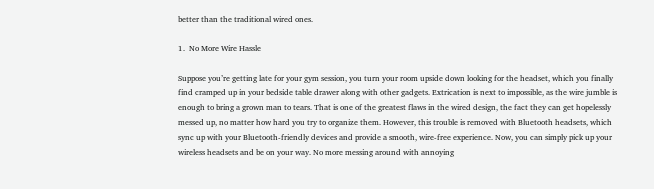better than the traditional wired ones.

1.  No More Wire Hassle

Suppose you’re getting late for your gym session, you turn your room upside down looking for the headset, which you finally find cramped up in your bedside table drawer along with other gadgets. Extrication is next to impossible, as the wire jumble is enough to bring a grown man to tears. That is one of the greatest flaws in the wired design, the fact they can get hopelessly messed up, no matter how hard you try to organize them. However, this trouble is removed with Bluetooth headsets, which sync up with your Bluetooth-friendly devices and provide a smooth, wire-free experience. Now, you can simply pick up your wireless headsets and be on your way. No more messing around with annoying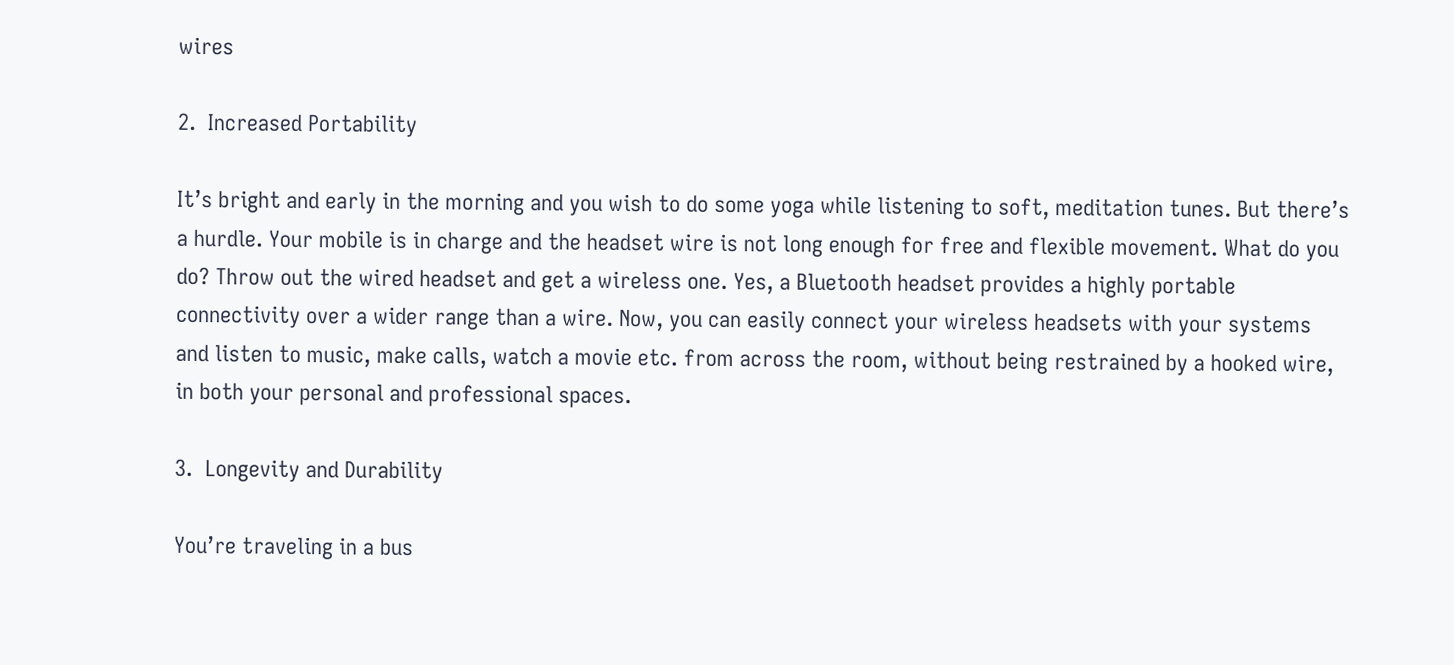wires

2.  Increased Portability

It’s bright and early in the morning and you wish to do some yoga while listening to soft, meditation tunes. But there’s a hurdle. Your mobile is in charge and the headset wire is not long enough for free and flexible movement. What do you do? Throw out the wired headset and get a wireless one. Yes, a Bluetooth headset provides a highly portable connectivity over a wider range than a wire. Now, you can easily connect your wireless headsets with your systems and listen to music, make calls, watch a movie etc. from across the room, without being restrained by a hooked wire, in both your personal and professional spaces.

3.  Longevity and Durability

You’re traveling in a bus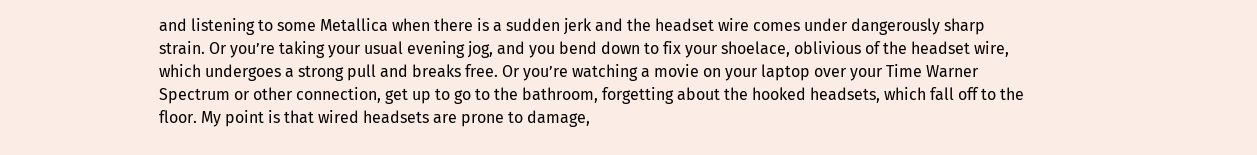and listening to some Metallica when there is a sudden jerk and the headset wire comes under dangerously sharp strain. Or you’re taking your usual evening jog, and you bend down to fix your shoelace, oblivious of the headset wire, which undergoes a strong pull and breaks free. Or you’re watching a movie on your laptop over your Time Warner Spectrum or other connection, get up to go to the bathroom, forgetting about the hooked headsets, which fall off to the floor. My point is that wired headsets are prone to damage,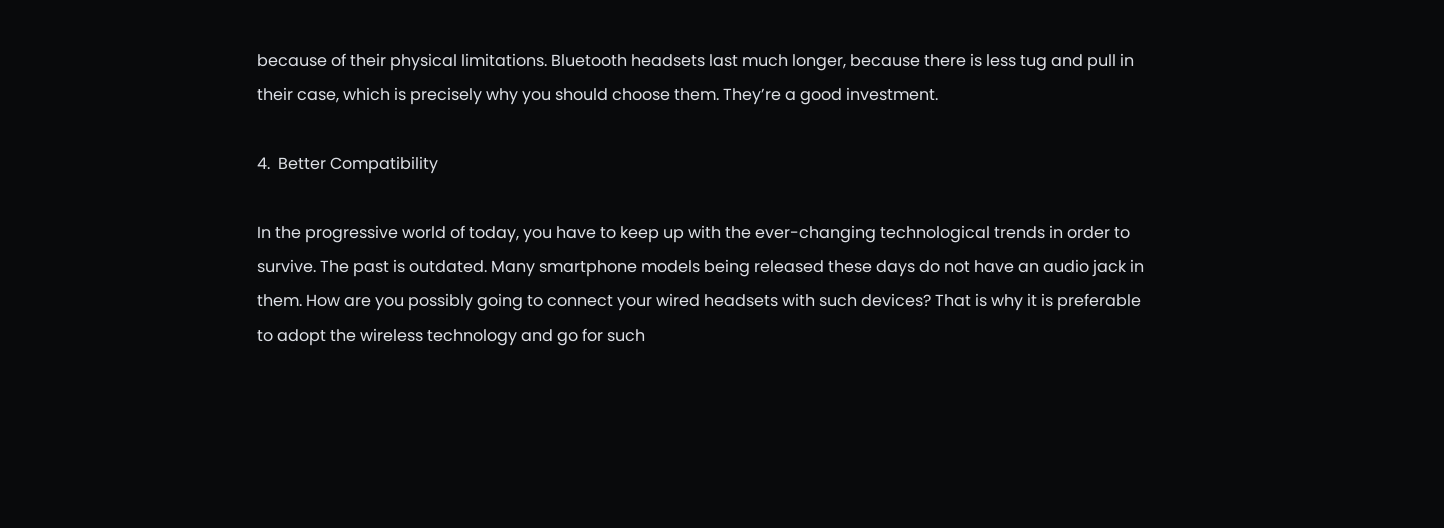because of their physical limitations. Bluetooth headsets last much longer, because there is less tug and pull in their case, which is precisely why you should choose them. They’re a good investment.

4.  Better Compatibility

In the progressive world of today, you have to keep up with the ever-changing technological trends in order to survive. The past is outdated. Many smartphone models being released these days do not have an audio jack in them. How are you possibly going to connect your wired headsets with such devices? That is why it is preferable to adopt the wireless technology and go for such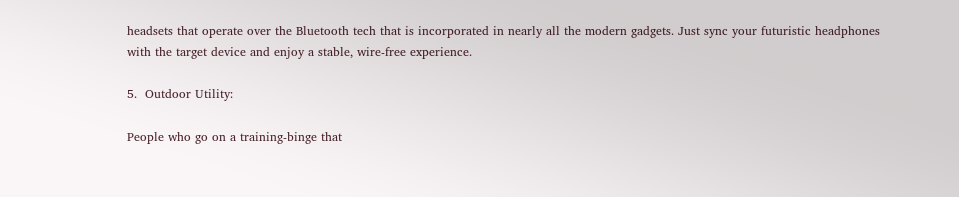headsets that operate over the Bluetooth tech that is incorporated in nearly all the modern gadgets. Just sync your futuristic headphones with the target device and enjoy a stable, wire-free experience.

5.  Outdoor Utility:

People who go on a training-binge that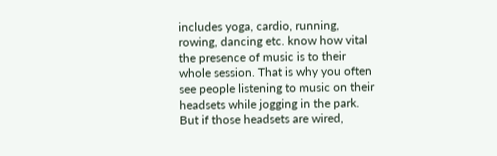includes yoga, cardio, running, rowing, dancing etc. know how vital the presence of music is to their whole session. That is why you often see people listening to music on their headsets while jogging in the park. But if those headsets are wired,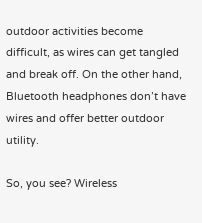outdoor activities become difficult, as wires can get tangled and break off. On the other hand, Bluetooth headphones don’t have wires and offer better outdoor utility.

So, you see? Wireless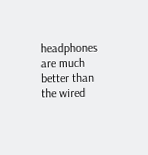headphones are much better than the wired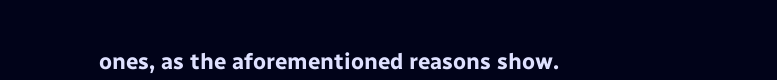ones, as the aforementioned reasons show.